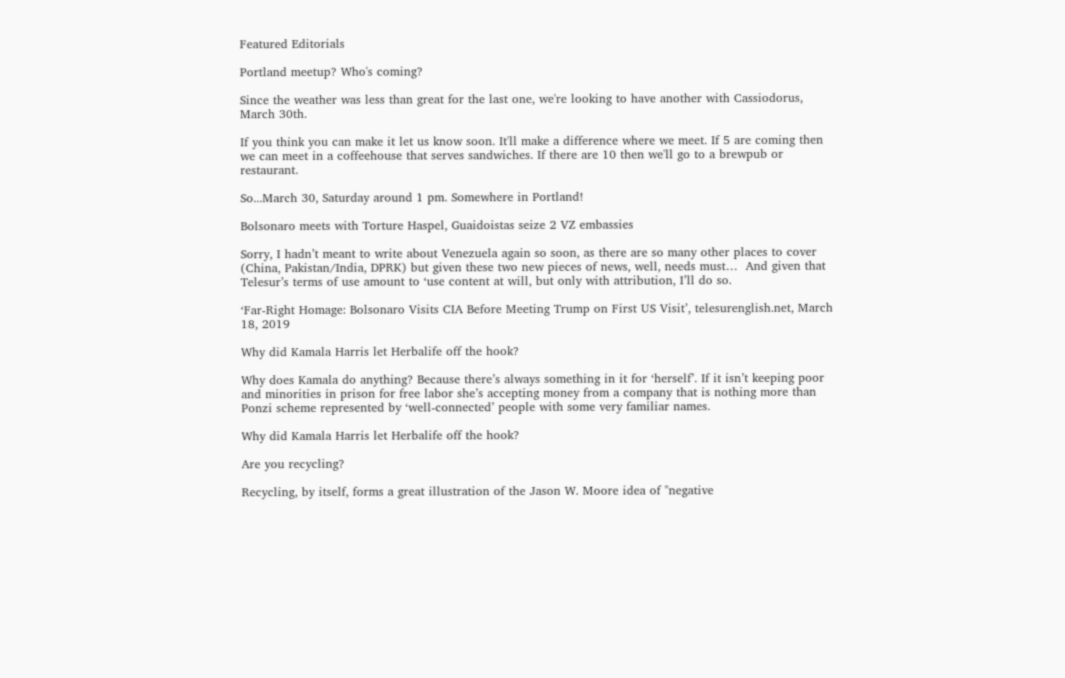Featured Editorials

Portland meetup? Who's coming?

Since the weather was less than great for the last one, we're looking to have another with Cassiodorus, March 30th.

If you think you can make it let us know soon. It'll make a difference where we meet. If 5 are coming then we can meet in a coffeehouse that serves sandwiches. If there are 10 then we'll go to a brewpub or restaurant.

So...March 30, Saturday around 1 pm. Somewhere in Portland!

Bolsonaro meets with Torture Haspel, Guaidoistas seize 2 VZ embassies

Sorry, I hadn’t meant to write about Venezuela again so soon, as there are so many other places to cover (China, Pakistan/India, DPRK) but given these two new pieces of news, well, needs must…  And given that Telesur’s terms of use amount to ‘use content at will, but only with attribution, I’ll do so.

‘Far-Right Homage: Bolsonaro Visits CIA Before Meeting Trump on First US Visit’, telesurenglish.net, March 18, 2019

Why did Kamala Harris let Herbalife off the hook?

Why does Kamala do anything? Because there’s always something in it for ‘herself’. If it isn’t keeping poor and minorities in prison for free labor she’s accepting money from a company that is nothing more than Ponzi scheme represented by ‘well-connected’ people with some very familiar names.

Why did Kamala Harris let Herbalife off the hook?

Are you recycling?

Recycling, by itself, forms a great illustration of the Jason W. Moore idea of "negative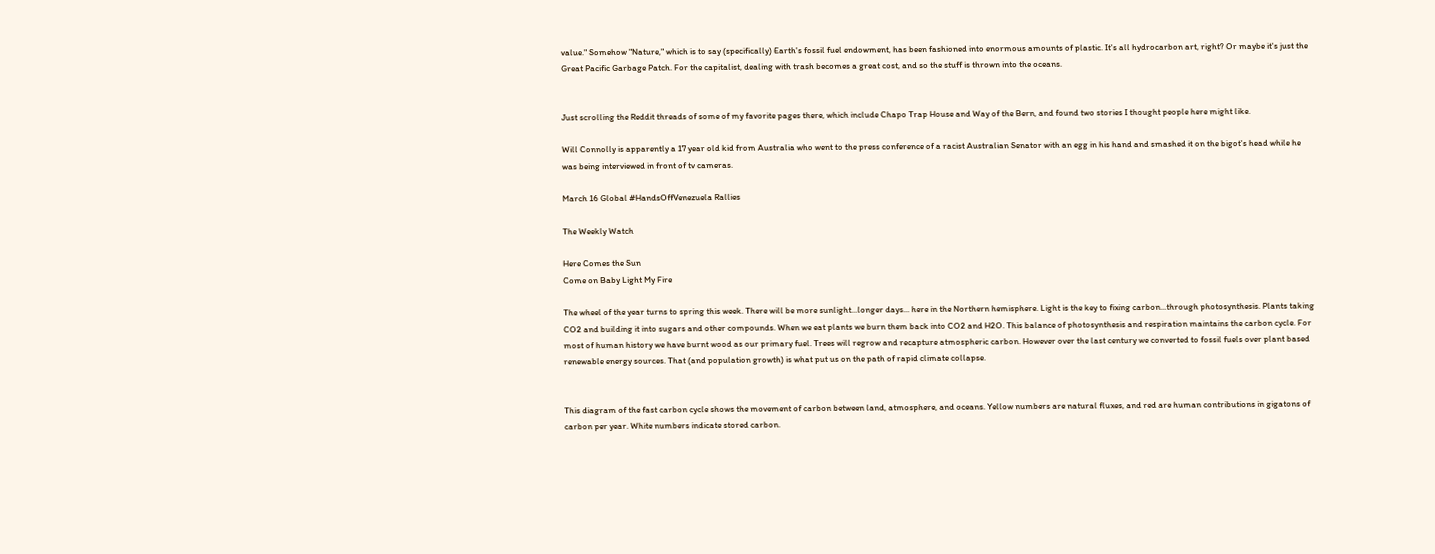value." Somehow "Nature," which is to say (specifically) Earth's fossil fuel endowment, has been fashioned into enormous amounts of plastic. It's all hydrocarbon art, right? Or maybe it's just the Great Pacific Garbage Patch. For the capitalist, dealing with trash becomes a great cost, and so the stuff is thrown into the oceans.


Just scrolling the Reddit threads of some of my favorite pages there, which include Chapo Trap House and Way of the Bern, and found two stories I thought people here might like.

Will Connolly is apparently a 17 year old kid from Australia who went to the press conference of a racist Australian Senator with an egg in his hand and smashed it on the bigot's head while he was being interviewed in front of tv cameras.

March 16 Global #HandsOffVenezuela Rallies

The Weekly Watch

Here Comes the Sun
Come on Baby Light My Fire

The wheel of the year turns to spring this week. There will be more sunlight...longer days... here in the Northern hemisphere. Light is the key to fixing carbon...through photosynthesis. Plants taking CO2 and building it into sugars and other compounds. When we eat plants we burn them back into CO2 and H2O. This balance of photosynthesis and respiration maintains the carbon cycle. For most of human history we have burnt wood as our primary fuel. Trees will regrow and recapture atmospheric carbon. However over the last century we converted to fossil fuels over plant based renewable energy sources. That (and population growth) is what put us on the path of rapid climate collapse.


This diagram of the fast carbon cycle shows the movement of carbon between land, atmosphere, and oceans. Yellow numbers are natural fluxes, and red are human contributions in gigatons of carbon per year. White numbers indicate stored carbon.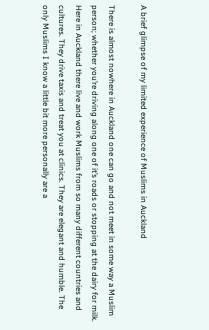A brief glimpse of my limited experience of Muslims in Auckland

There is almost nowhere in Auckland one can go and not meet in some way a Muslim person; whether you’re driving along one of it’s roads or stopping at the dairy for milk. Here in Auckland there live and work Muslims from so many different countries and cultures. They drive taxis and treat you at clinics. They are elegant and humble. The only Muslims I know a little bit more personally are a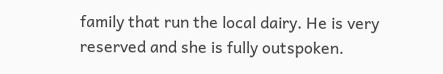family that run the local dairy. He is very reserved and she is fully outspoken.